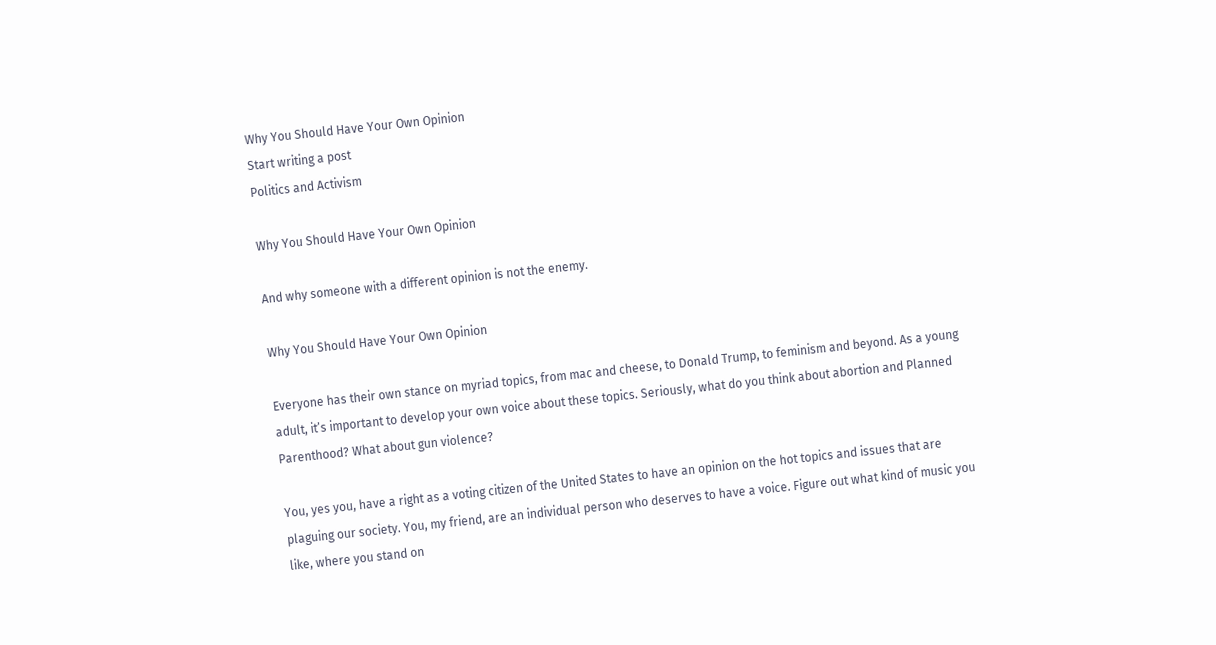Why You Should Have Your Own Opinion
Start writing a post
Politics and Activism

Why You Should Have Your Own Opinion

And why someone with a different opinion is not the enemy.

Why You Should Have Your Own Opinion

Everyone has their own stance on myriad topics, from mac and cheese, to Donald Trump, to feminism and beyond. As a young adult, it’s important to develop your own voice about these topics. Seriously, what do you think about abortion and Planned Parenthood? What about gun violence?

You, yes you, have a right as a voting citizen of the United States to have an opinion on the hot topics and issues that are plaguing our society. You, my friend, are an individual person who deserves to have a voice. Figure out what kind of music you like, where you stand on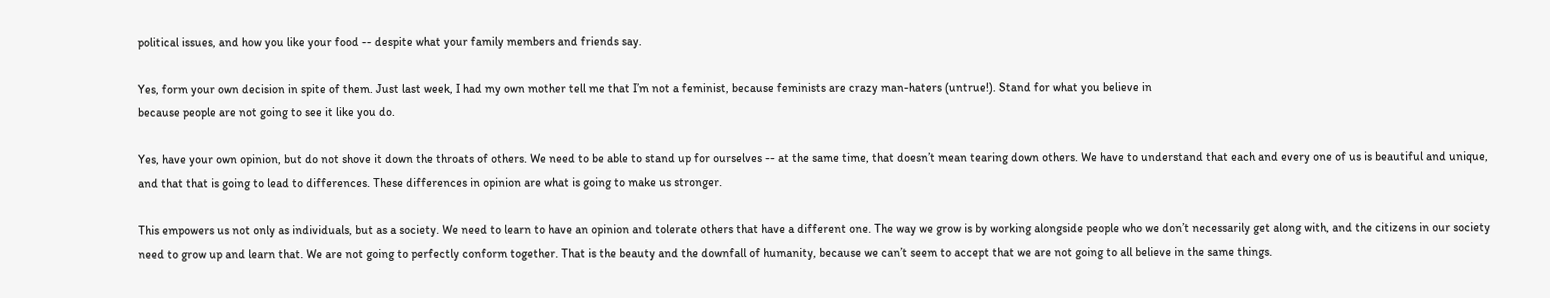political issues, and how you like your food -- despite what your family members and friends say.

Yes, form your own decision in spite of them. Just last week, I had my own mother tell me that I’m not a feminist, because feminists are crazy man-haters (untrue!). Stand for what you believe in
because people are not going to see it like you do.

Yes, have your own opinion, but do not shove it down the throats of others. We need to be able to stand up for ourselves -- at the same time, that doesn’t mean tearing down others. We have to understand that each and every one of us is beautiful and unique, and that that is going to lead to differences. These differences in opinion are what is going to make us stronger.

This empowers us not only as individuals, but as a society. We need to learn to have an opinion and tolerate others that have a different one. The way we grow is by working alongside people who we don’t necessarily get along with, and the citizens in our society need to grow up and learn that. We are not going to perfectly conform together. That is the beauty and the downfall of humanity, because we can’t seem to accept that we are not going to all believe in the same things.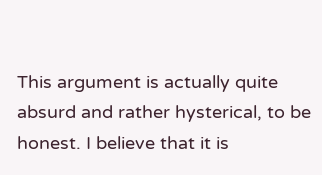This argument is actually quite absurd and rather hysterical, to be honest. I believe that it is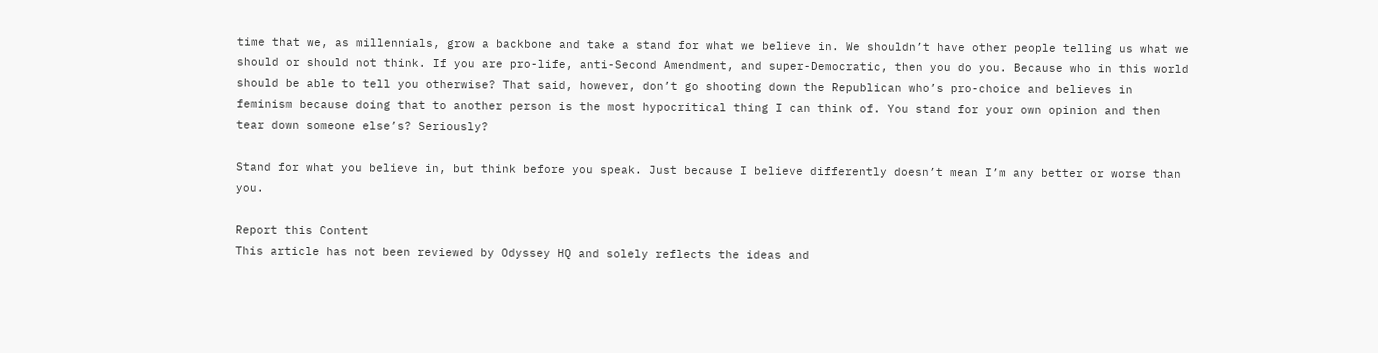time that we, as millennials, grow a backbone and take a stand for what we believe in. We shouldn’t have other people telling us what we should or should not think. If you are pro-life, anti-Second Amendment, and super-Democratic, then you do you. Because who in this world should be able to tell you otherwise? That said, however, don’t go shooting down the Republican who’s pro-choice and believes in feminism because doing that to another person is the most hypocritical thing I can think of. You stand for your own opinion and then tear down someone else’s? Seriously?

Stand for what you believe in, but think before you speak. Just because I believe differently doesn’t mean I’m any better or worse than you.

Report this Content
This article has not been reviewed by Odyssey HQ and solely reflects the ideas and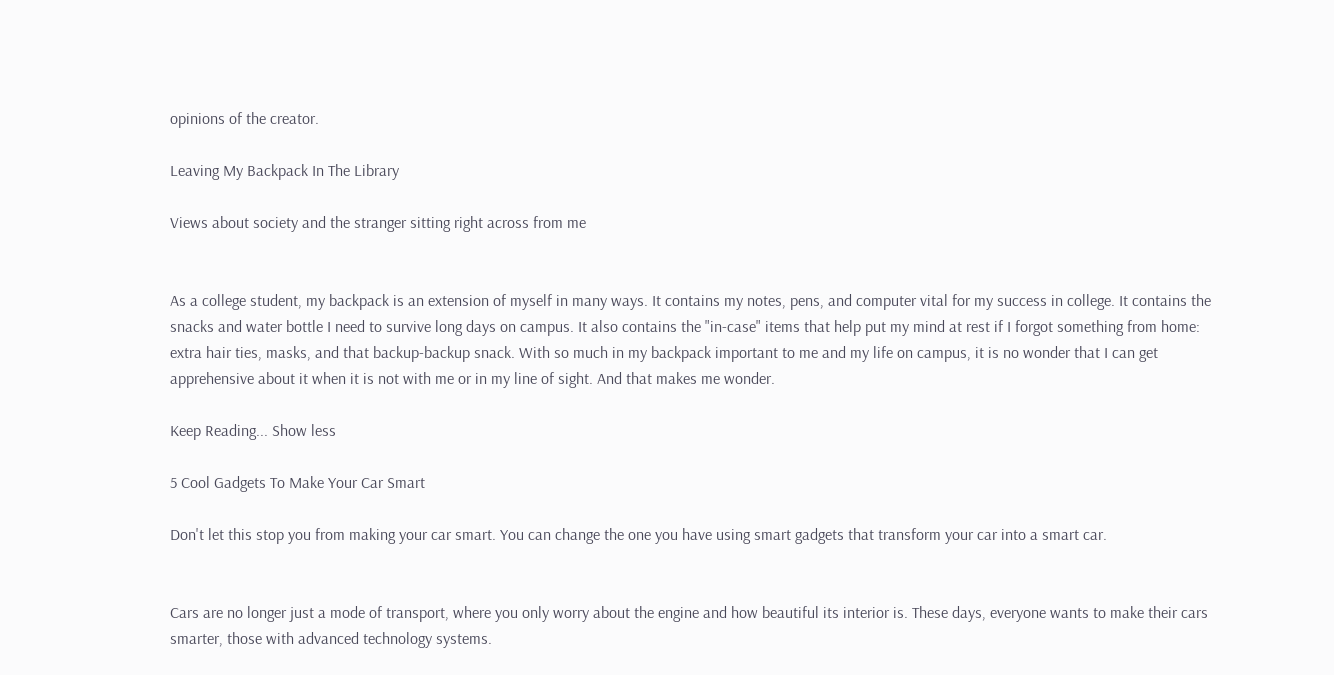opinions of the creator.

Leaving My Backpack In The Library

Views about society and the stranger sitting right across from me


As a college student, my backpack is an extension of myself in many ways. It contains my notes, pens, and computer vital for my success in college. It contains the snacks and water bottle I need to survive long days on campus. It also contains the "in-case" items that help put my mind at rest if I forgot something from home: extra hair ties, masks, and that backup-backup snack. With so much in my backpack important to me and my life on campus, it is no wonder that I can get apprehensive about it when it is not with me or in my line of sight. And that makes me wonder.

Keep Reading... Show less

5 Cool Gadgets To Make Your Car Smart

Don't let this stop you from making your car smart. You can change the one you have using smart gadgets that transform your car into a smart car.


Cars are no longer just a mode of transport, where you only worry about the engine and how beautiful its interior is. These days, everyone wants to make their cars smarter, those with advanced technology systems.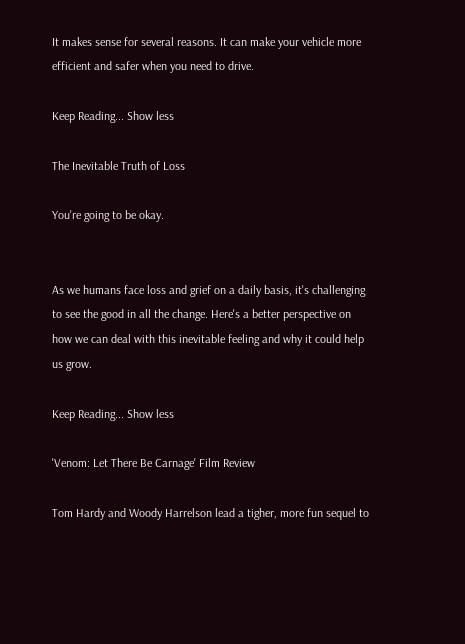It makes sense for several reasons. It can make your vehicle more efficient and safer when you need to drive.

Keep Reading... Show less

The Inevitable Truth of Loss

You're going to be okay.


As we humans face loss and grief on a daily basis, it's challenging to see the good in all the change. Here's a better perspective on how we can deal with this inevitable feeling and why it could help us grow.

Keep Reading... Show less

'Venom: Let There Be Carnage' Film Review

Tom Hardy and Woody Harrelson lead a tigher, more fun sequel to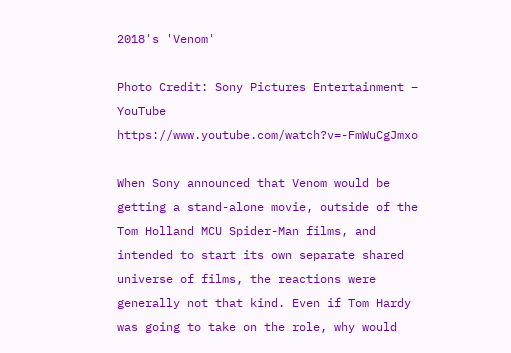2018's 'Venom'

Photo Credit: Sony Pictures Entertainment – YouTube https://www.youtube.com/watch?v=-FmWuCgJmxo

When Sony announced that Venom would be getting a stand-alone movie, outside of the Tom Holland MCU Spider-Man films, and intended to start its own separate shared universe of films, the reactions were generally not that kind. Even if Tom Hardy was going to take on the role, why would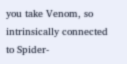you take Venom, so intrinsically connected to Spider-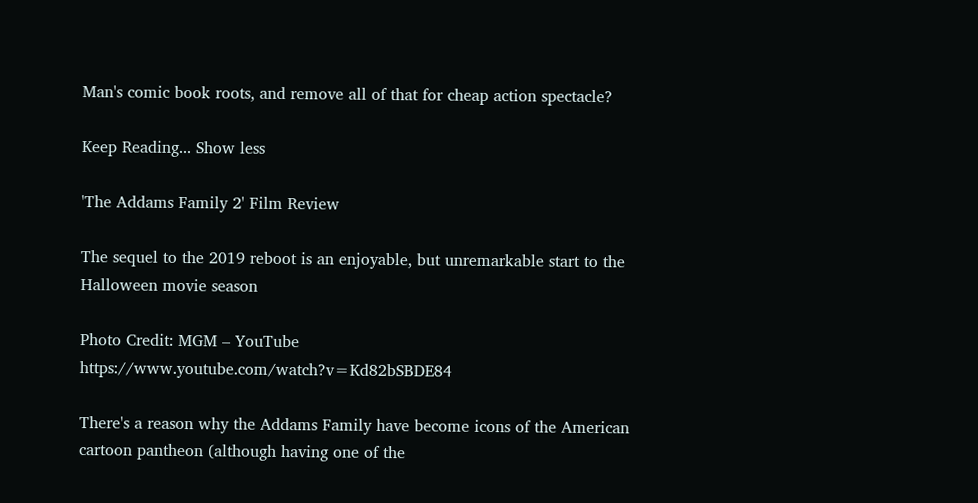Man's comic book roots, and remove all of that for cheap action spectacle?

Keep Reading... Show less

'The Addams Family 2' Film Review

The sequel to the 2019 reboot is an enjoyable, but unremarkable start to the Halloween movie season

Photo Credit: MGM – YouTube https://www.youtube.com/watch?v=Kd82bSBDE84

There's a reason why the Addams Family have become icons of the American cartoon pantheon (although having one of the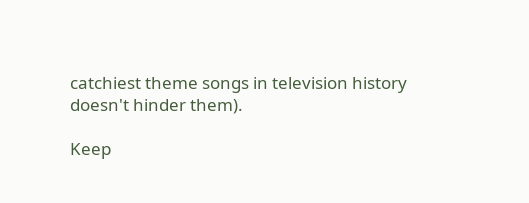catchiest theme songs in television history doesn't hinder them).

Keep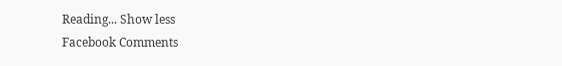Reading... Show less
Facebook Comments